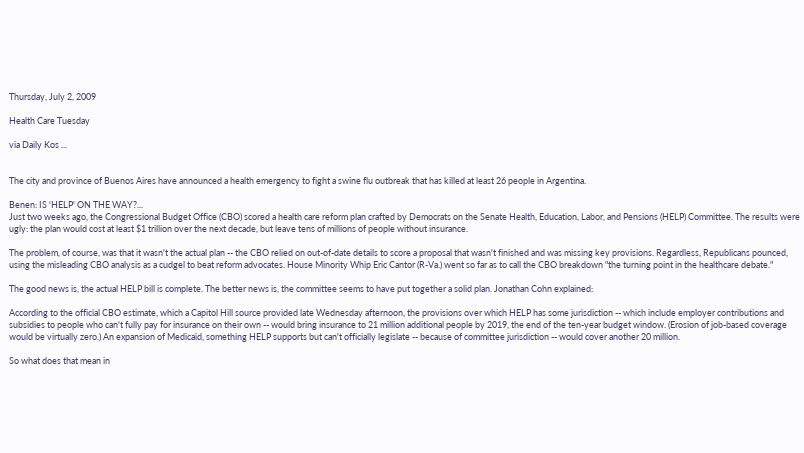Thursday, July 2, 2009

Health Care Tuesday

via Daily Kos ...


The city and province of Buenos Aires have announced a health emergency to fight a swine flu outbreak that has killed at least 26 people in Argentina.

Benen: IS 'HELP' ON THE WAY?...
Just two weeks ago, the Congressional Budget Office (CBO) scored a health care reform plan crafted by Democrats on the Senate Health, Education, Labor, and Pensions (HELP) Committee. The results were ugly: the plan would cost at least $1 trillion over the next decade, but leave tens of millions of people without insurance.

The problem, of course, was that it wasn't the actual plan -- the CBO relied on out-of-date details to score a proposal that wasn't finished and was missing key provisions. Regardless, Republicans pounced, using the misleading CBO analysis as a cudgel to beat reform advocates. House Minority Whip Eric Cantor (R-Va.) went so far as to call the CBO breakdown "the turning point in the healthcare debate."

The good news is, the actual HELP bill is complete. The better news is, the committee seems to have put together a solid plan. Jonathan Cohn explained:

According to the official CBO estimate, which a Capitol Hill source provided late Wednesday afternoon, the provisions over which HELP has some jurisdiction -- which include employer contributions and subsidies to people who can't fully pay for insurance on their own -- would bring insurance to 21 million additional people by 2019, the end of the ten-year budget window. (Erosion of job-based coverage would be virtually zero.) An expansion of Medicaid, something HELP supports but can't officially legislate -- because of committee jurisdiction -- would cover another 20 million.

So what does that mean in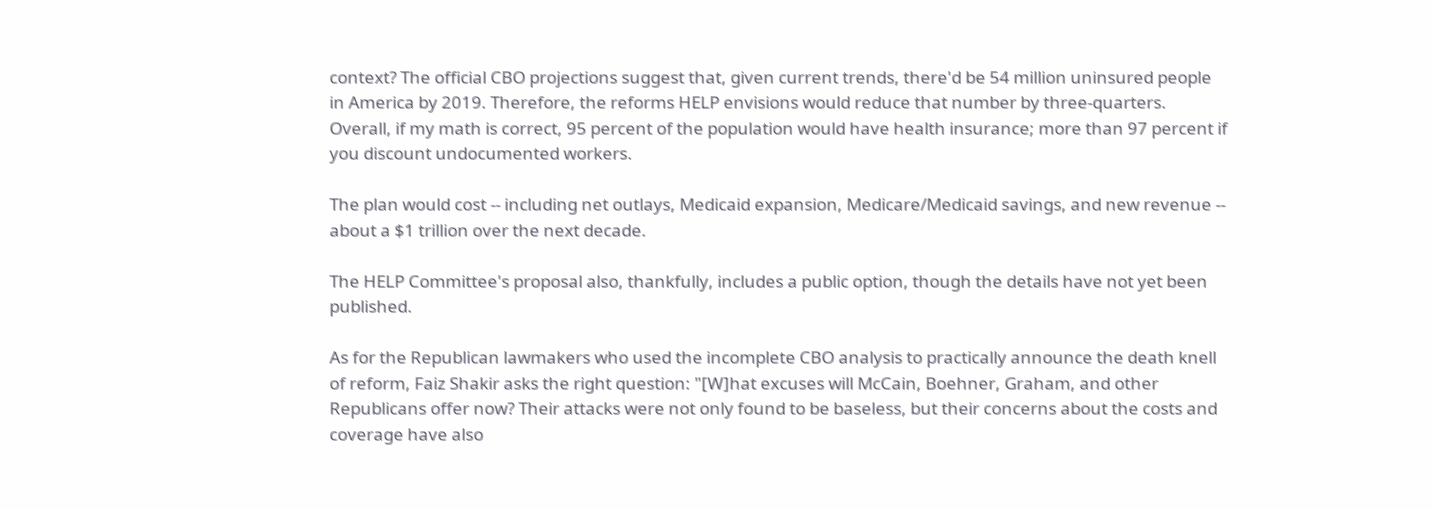context? The official CBO projections suggest that, given current trends, there'd be 54 million uninsured people in America by 2019. Therefore, the reforms HELP envisions would reduce that number by three-quarters. Overall, if my math is correct, 95 percent of the population would have health insurance; more than 97 percent if you discount undocumented workers.

The plan would cost -- including net outlays, Medicaid expansion, Medicare/Medicaid savings, and new revenue -- about a $1 trillion over the next decade.

The HELP Committee's proposal also, thankfully, includes a public option, though the details have not yet been published.

As for the Republican lawmakers who used the incomplete CBO analysis to practically announce the death knell of reform, Faiz Shakir asks the right question: "[W]hat excuses will McCain, Boehner, Graham, and other Republicans offer now? Their attacks were not only found to be baseless, but their concerns about the costs and coverage have also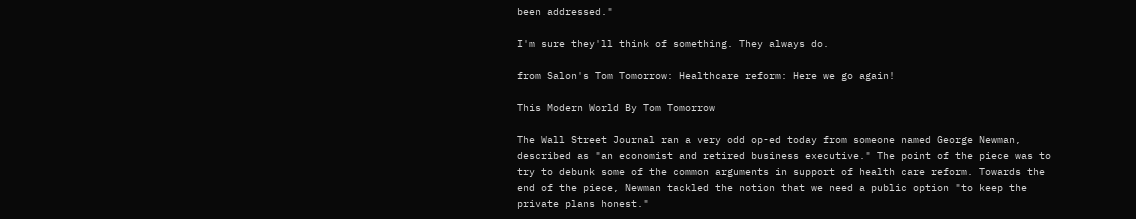been addressed."

I'm sure they'll think of something. They always do.

from Salon's Tom Tomorrow: Healthcare reform: Here we go again!

This Modern World By Tom Tomorrow

The Wall Street Journal ran a very odd op-ed today from someone named George Newman, described as "an economist and retired business executive." The point of the piece was to try to debunk some of the common arguments in support of health care reform. Towards the end of the piece, Newman tackled the notion that we need a public option "to keep the private plans honest."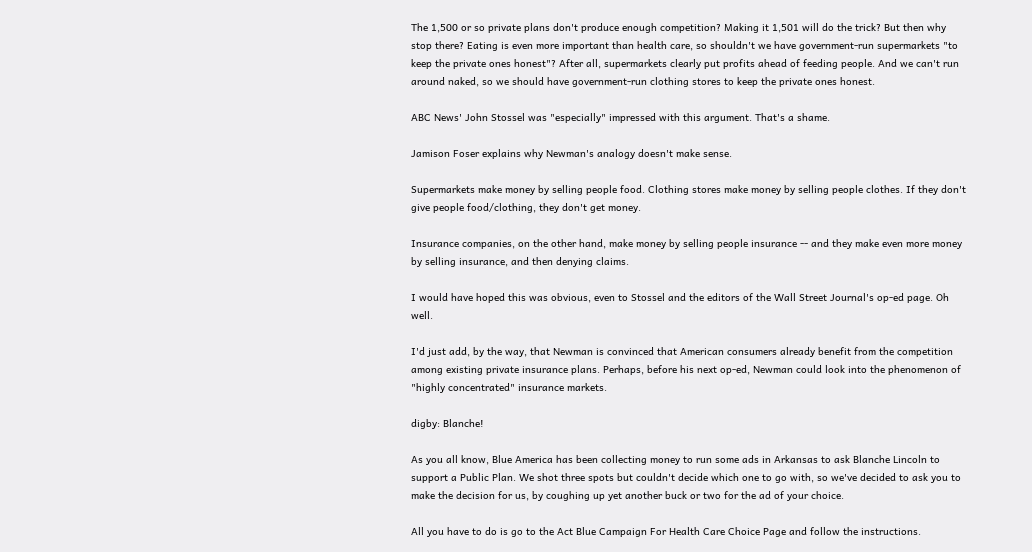The 1,500 or so private plans don't produce enough competition? Making it 1,501 will do the trick? But then why stop there? Eating is even more important than health care, so shouldn't we have government-run supermarkets "to keep the private ones honest"? After all, supermarkets clearly put profits ahead of feeding people. And we can't run around naked, so we should have government-run clothing stores to keep the private ones honest.

ABC News' John Stossel was "especially" impressed with this argument. That's a shame.

Jamison Foser explains why Newman's analogy doesn't make sense.

Supermarkets make money by selling people food. Clothing stores make money by selling people clothes. If they don't give people food/clothing, they don't get money.

Insurance companies, on the other hand, make money by selling people insurance -- and they make even more money by selling insurance, and then denying claims.

I would have hoped this was obvious, even to Stossel and the editors of the Wall Street Journal's op-ed page. Oh well.

I'd just add, by the way, that Newman is convinced that American consumers already benefit from the competition among existing private insurance plans. Perhaps, before his next op-ed, Newman could look into the phenomenon of "highly concentrated" insurance markets.

digby: Blanche!

As you all know, Blue America has been collecting money to run some ads in Arkansas to ask Blanche Lincoln to support a Public Plan. We shot three spots but couldn't decide which one to go with, so we've decided to ask you to make the decision for us, by coughing up yet another buck or two for the ad of your choice.

All you have to do is go to the Act Blue Campaign For Health Care Choice Page and follow the instructions.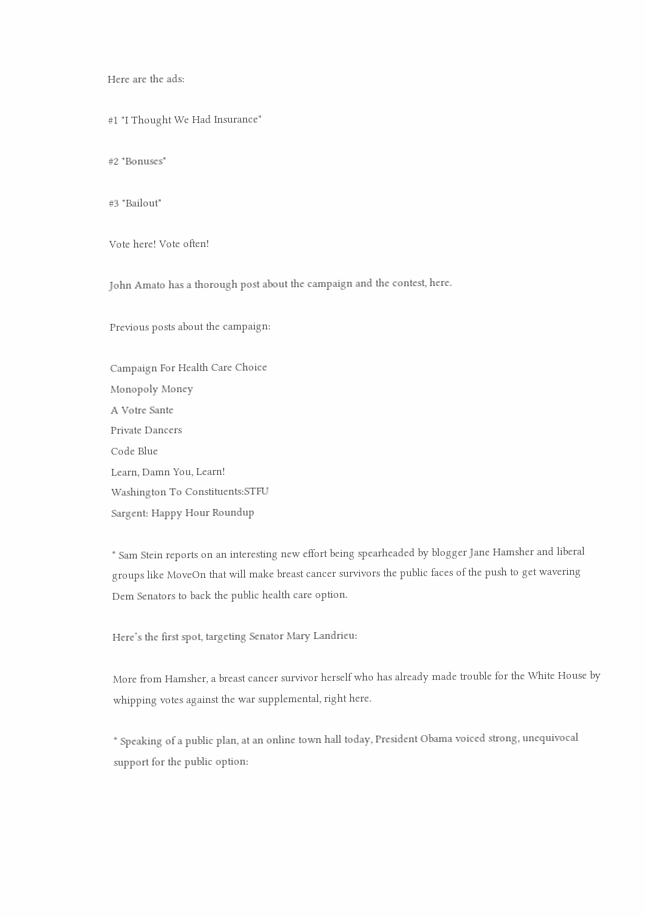Here are the ads:

#1 "I Thought We Had Insurance"

#2 "Bonuses"

#3 "Bailout"

Vote here! Vote often!

John Amato has a thorough post about the campaign and the contest, here.

Previous posts about the campaign:

Campaign For Health Care Choice
Monopoly Money
A Votre Sante
Private Dancers
Code Blue
Learn, Damn You, Learn!
Washington To Constituents:STFU
Sargent: Happy Hour Roundup

* Sam Stein reports on an interesting new effort being spearheaded by blogger Jane Hamsher and liberal groups like MoveOn that will make breast cancer survivors the public faces of the push to get wavering Dem Senators to back the public health care option.

Here’s the first spot, targeting Senator Mary Landrieu:

More from Hamsher, a breast cancer survivor herself who has already made trouble for the White House by whipping votes against the war supplemental, right here.

* Speaking of a public plan, at an online town hall today, President Obama voiced strong, unequivocal support for the public option: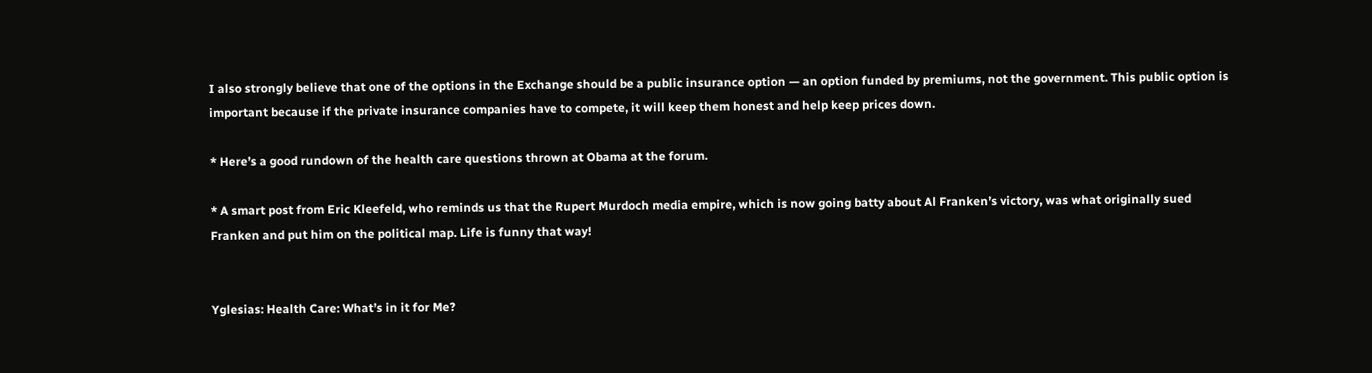I also strongly believe that one of the options in the Exchange should be a public insurance option — an option funded by premiums, not the government. This public option is important because if the private insurance companies have to compete, it will keep them honest and help keep prices down.

* Here’s a good rundown of the health care questions thrown at Obama at the forum.

* A smart post from Eric Kleefeld, who reminds us that the Rupert Murdoch media empire, which is now going batty about Al Franken’s victory, was what originally sued Franken and put him on the political map. Life is funny that way!


Yglesias: Health Care: What’s in it for Me?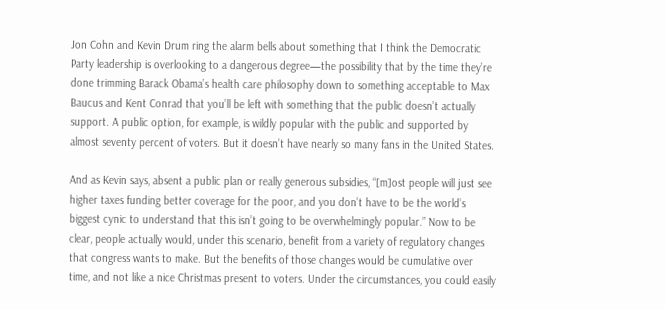Jon Cohn and Kevin Drum ring the alarm bells about something that I think the Democratic Party leadership is overlooking to a dangerous degree—the possibility that by the time they’re done trimming Barack Obama’s health care philosophy down to something acceptable to Max Baucus and Kent Conrad that you’ll be left with something that the public doesn’t actually support. A public option, for example, is wildly popular with the public and supported by almost seventy percent of voters. But it doesn’t have nearly so many fans in the United States.

And as Kevin says, absent a public plan or really generous subsidies, “[m]ost people will just see higher taxes funding better coverage for the poor, and you don’t have to be the world’s biggest cynic to understand that this isn’t going to be overwhelmingly popular.” Now to be clear, people actually would, under this scenario, benefit from a variety of regulatory changes that congress wants to make. But the benefits of those changes would be cumulative over time, and not like a nice Christmas present to voters. Under the circumstances, you could easily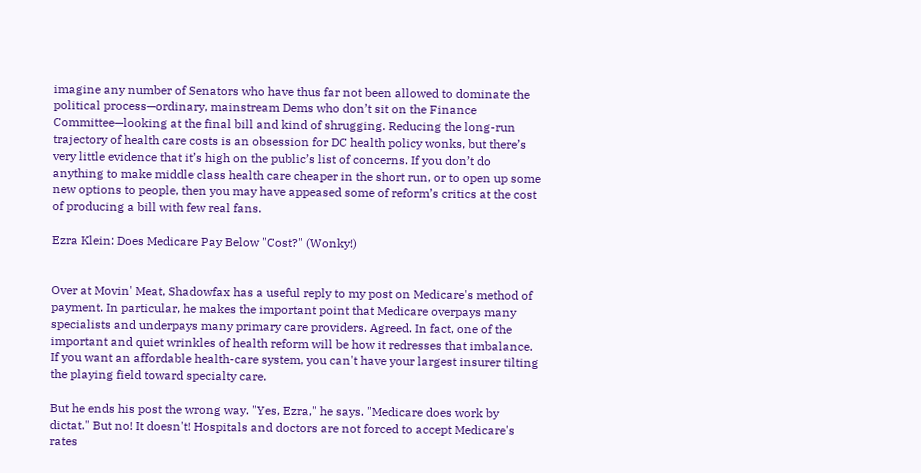imagine any number of Senators who have thus far not been allowed to dominate the political process—ordinary, mainstream Dems who don’t sit on the Finance Committee—looking at the final bill and kind of shrugging. Reducing the long-run trajectory of health care costs is an obsession for DC health policy wonks, but there’s very little evidence that it’s high on the public’s list of concerns. If you don’t do anything to make middle class health care cheaper in the short run, or to open up some new options to people, then you may have appeased some of reform’s critics at the cost of producing a bill with few real fans.

Ezra Klein: Does Medicare Pay Below "Cost?" (Wonky!)


Over at Movin' Meat, Shadowfax has a useful reply to my post on Medicare's method of payment. In particular, he makes the important point that Medicare overpays many specialists and underpays many primary care providers. Agreed. In fact, one of the important and quiet wrinkles of health reform will be how it redresses that imbalance. If you want an affordable health-care system, you can't have your largest insurer tilting the playing field toward specialty care.

But he ends his post the wrong way. "Yes, Ezra," he says. "Medicare does work by dictat." But no! It doesn't! Hospitals and doctors are not forced to accept Medicare's rates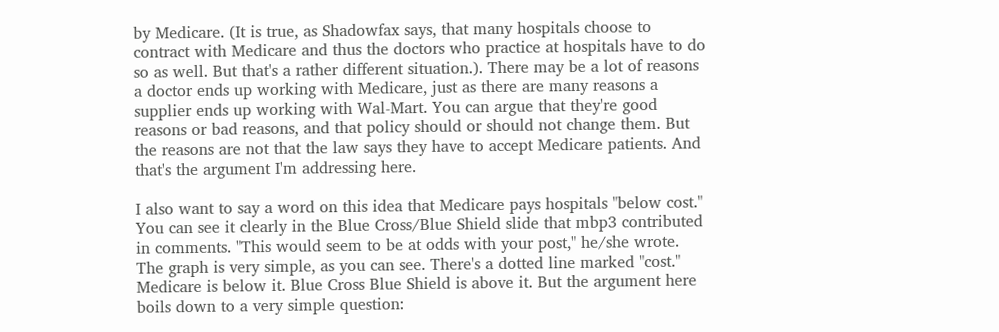by Medicare. (It is true, as Shadowfax says, that many hospitals choose to contract with Medicare and thus the doctors who practice at hospitals have to do so as well. But that's a rather different situation.). There may be a lot of reasons a doctor ends up working with Medicare, just as there are many reasons a supplier ends up working with Wal-Mart. You can argue that they're good reasons or bad reasons, and that policy should or should not change them. But the reasons are not that the law says they have to accept Medicare patients. And that's the argument I'm addressing here.

I also want to say a word on this idea that Medicare pays hospitals "below cost." You can see it clearly in the Blue Cross/Blue Shield slide that mbp3 contributed in comments. "This would seem to be at odds with your post," he/she wrote. The graph is very simple, as you can see. There's a dotted line marked "cost." Medicare is below it. Blue Cross Blue Shield is above it. But the argument here boils down to a very simple question: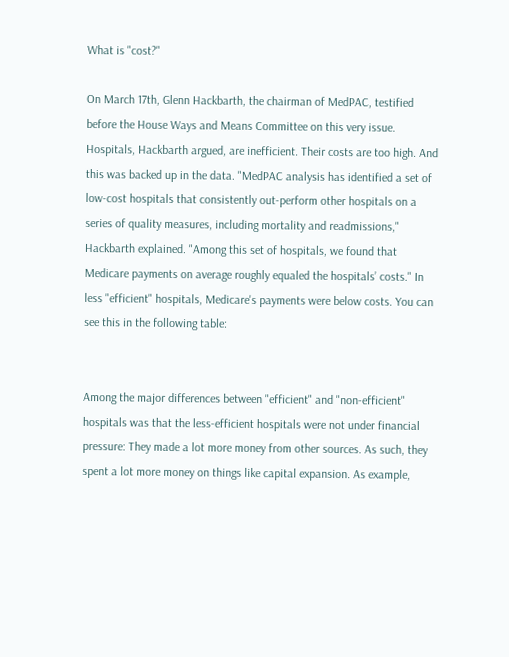What is "cost?"

On March 17th, Glenn Hackbarth, the chairman of MedPAC, testified before the House Ways and Means Committee on this very issue. Hospitals, Hackbarth argued, are inefficient. Their costs are too high. And this was backed up in the data. "MedPAC analysis has identified a set of low-cost hospitals that consistently out-perform other hospitals on a series of quality measures, including mortality and readmissions," Hackbarth explained. "Among this set of hospitals, we found that Medicare payments on average roughly equaled the hospitals’ costs." In less "efficient" hospitals, Medicare's payments were below costs. You can see this in the following table:


Among the major differences between "efficient" and "non-efficient" hospitals was that the less-efficient hospitals were not under financial pressure: They made a lot more money from other sources. As such, they spent a lot more money on things like capital expansion. As example,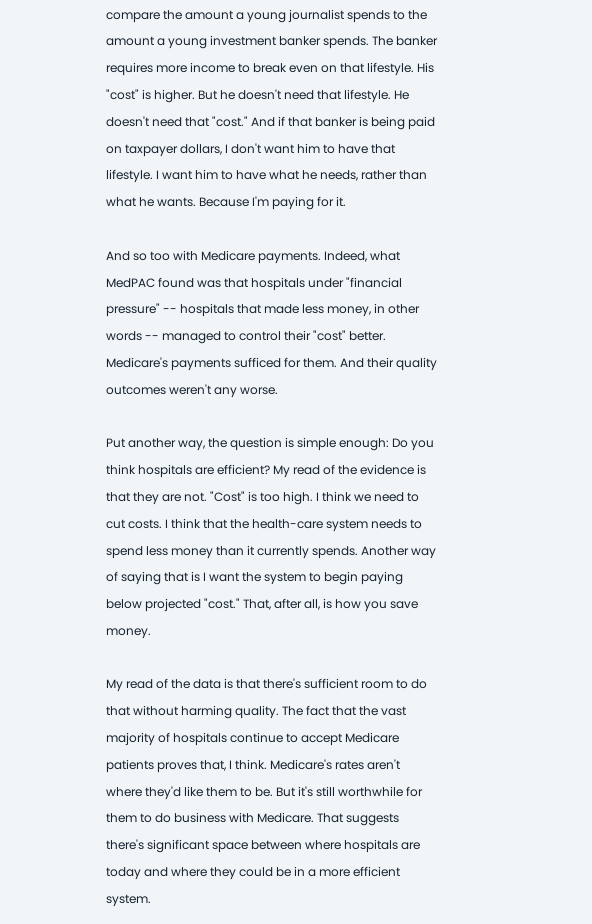compare the amount a young journalist spends to the amount a young investment banker spends. The banker requires more income to break even on that lifestyle. His "cost" is higher. But he doesn't need that lifestyle. He doesn't need that "cost." And if that banker is being paid on taxpayer dollars, I don't want him to have that lifestyle. I want him to have what he needs, rather than what he wants. Because I'm paying for it.

And so too with Medicare payments. Indeed, what MedPAC found was that hospitals under "financial pressure" -- hospitals that made less money, in other words -- managed to control their "cost" better. Medicare's payments sufficed for them. And their quality outcomes weren't any worse.

Put another way, the question is simple enough: Do you think hospitals are efficient? My read of the evidence is that they are not. "Cost" is too high. I think we need to cut costs. I think that the health-care system needs to spend less money than it currently spends. Another way of saying that is I want the system to begin paying below projected "cost." That, after all, is how you save money.

My read of the data is that there's sufficient room to do that without harming quality. The fact that the vast majority of hospitals continue to accept Medicare patients proves that, I think. Medicare's rates aren't where they'd like them to be. But it's still worthwhile for them to do business with Medicare. That suggests there's significant space between where hospitals are today and where they could be in a more efficient system.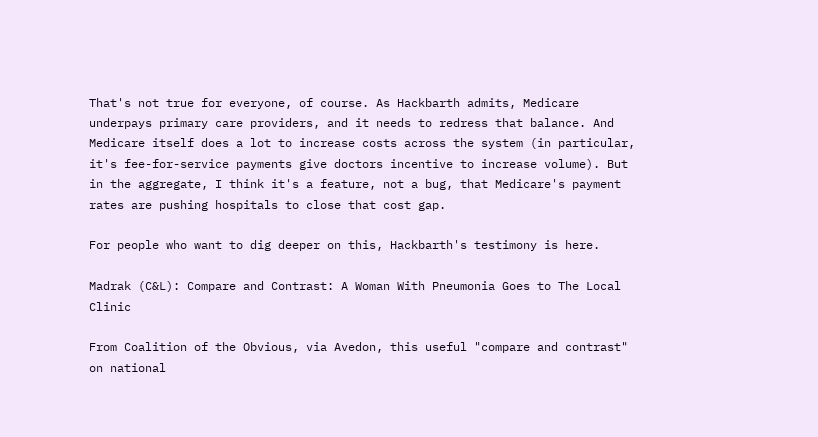That's not true for everyone, of course. As Hackbarth admits, Medicare underpays primary care providers, and it needs to redress that balance. And Medicare itself does a lot to increase costs across the system (in particular, it's fee-for-service payments give doctors incentive to increase volume). But in the aggregate, I think it's a feature, not a bug, that Medicare's payment rates are pushing hospitals to close that cost gap.

For people who want to dig deeper on this, Hackbarth's testimony is here.

Madrak (C&L): Compare and Contrast: A Woman With Pneumonia Goes to The Local Clinic

From Coalition of the Obvious, via Avedon, this useful "compare and contrast" on national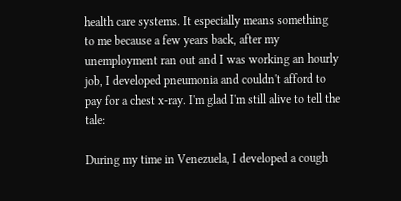health care systems. It especially means something to me because a few years back, after my unemployment ran out and I was working an hourly job, I developed pneumonia and couldn't afford to pay for a chest x-ray. I'm glad I'm still alive to tell the tale:

During my time in Venezuela, I developed a cough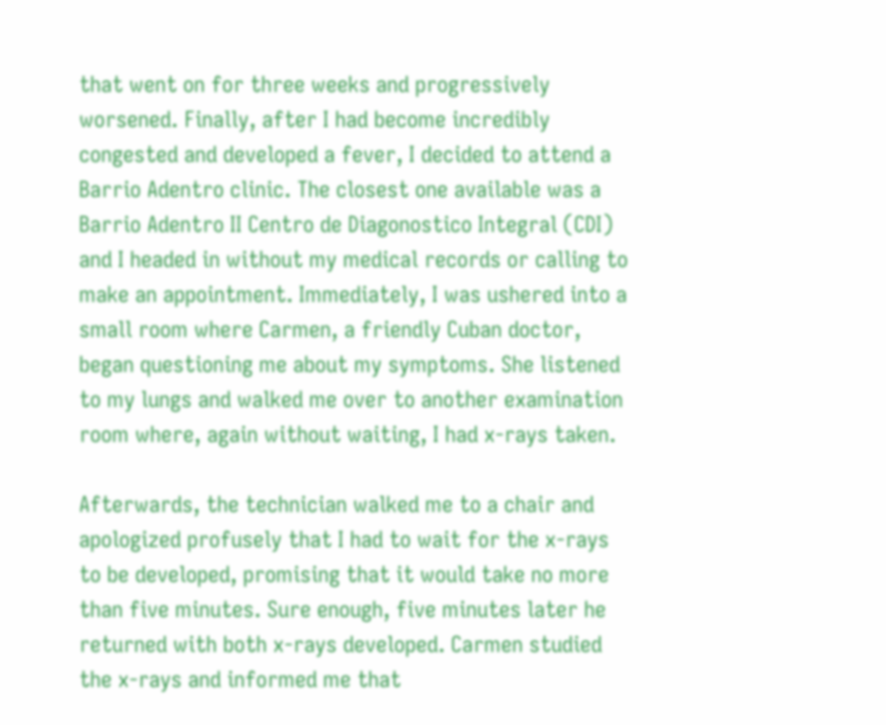that went on for three weeks and progressively worsened. Finally, after I had become incredibly congested and developed a fever, I decided to attend a Barrio Adentro clinic. The closest one available was a Barrio Adentro II Centro de Diagonostico Integral (CDI) and I headed in without my medical records or calling to make an appointment. Immediately, I was ushered into a small room where Carmen, a friendly Cuban doctor, began questioning me about my symptoms. She listened to my lungs and walked me over to another examination room where, again without waiting, I had x-rays taken.

Afterwards, the technician walked me to a chair and apologized profusely that I had to wait for the x-rays to be developed, promising that it would take no more than five minutes. Sure enough, five minutes later he returned with both x-rays developed. Carmen studied the x-rays and informed me that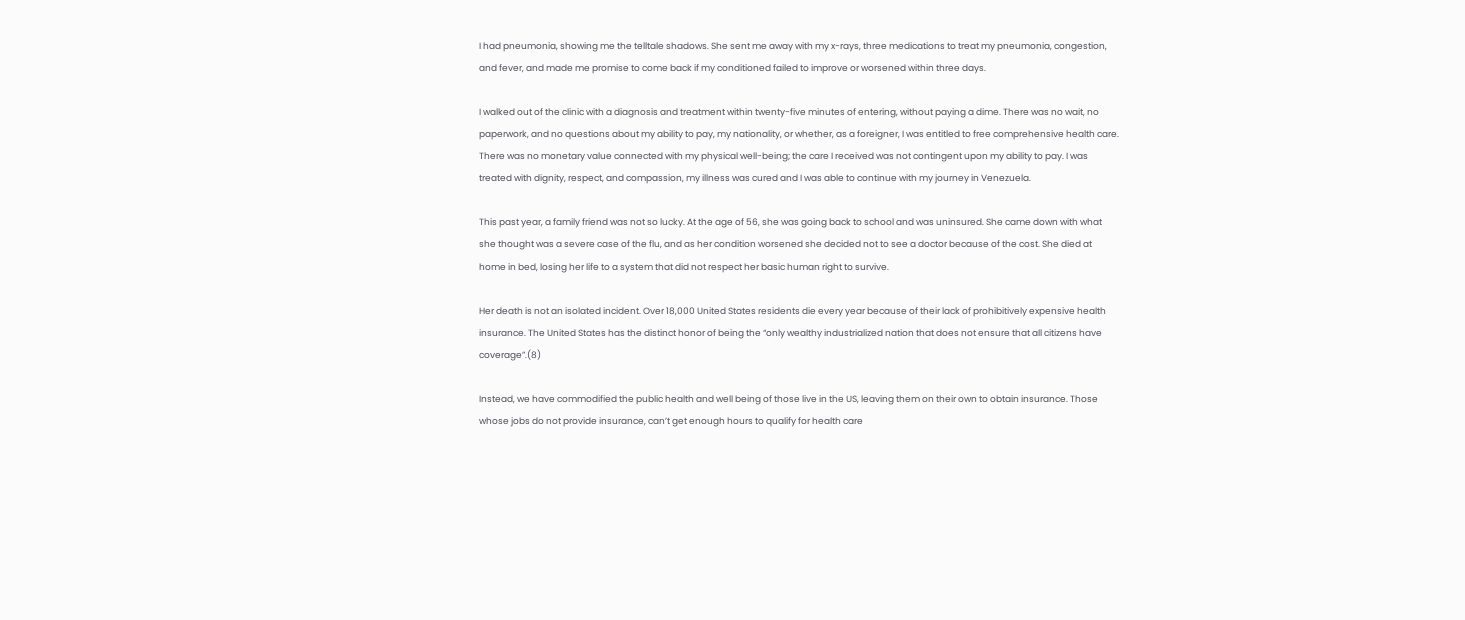I had pneumonia, showing me the telltale shadows. She sent me away with my x-rays, three medications to treat my pneumonia, congestion, and fever, and made me promise to come back if my conditioned failed to improve or worsened within three days.

I walked out of the clinic with a diagnosis and treatment within twenty-five minutes of entering, without paying a dime. There was no wait, no paperwork, and no questions about my ability to pay, my nationality, or whether, as a foreigner, I was entitled to free comprehensive health care. There was no monetary value connected with my physical well-being; the care I received was not contingent upon my ability to pay. I was treated with dignity, respect, and compassion, my illness was cured and I was able to continue with my journey in Venezuela.

This past year, a family friend was not so lucky. At the age of 56, she was going back to school and was uninsured. She came down with what she thought was a severe case of the flu, and as her condition worsened she decided not to see a doctor because of the cost. She died at home in bed, losing her life to a system that did not respect her basic human right to survive.

Her death is not an isolated incident. Over 18,000 United States residents die every year because of their lack of prohibitively expensive health insurance. The United States has the distinct honor of being the “only wealthy industrialized nation that does not ensure that all citizens have coverage”.(8)

Instead, we have commodified the public health and well being of those live in the US, leaving them on their own to obtain insurance. Those whose jobs do not provide insurance, can’t get enough hours to qualify for health care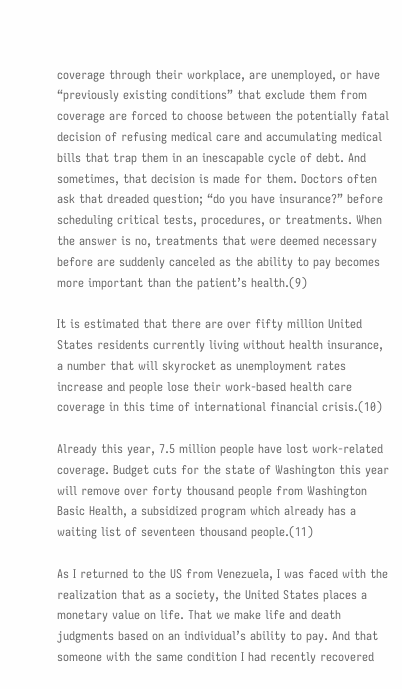coverage through their workplace, are unemployed, or have “previously existing conditions” that exclude them from coverage are forced to choose between the potentially fatal decision of refusing medical care and accumulating medical bills that trap them in an inescapable cycle of debt. And sometimes, that decision is made for them. Doctors often ask that dreaded question; “do you have insurance?” before scheduling critical tests, procedures, or treatments. When the answer is no, treatments that were deemed necessary before are suddenly canceled as the ability to pay becomes more important than the patient’s health.(9)

It is estimated that there are over fifty million United States residents currently living without health insurance, a number that will skyrocket as unemployment rates increase and people lose their work-based health care coverage in this time of international financial crisis.(10)

Already this year, 7.5 million people have lost work-related coverage. Budget cuts for the state of Washington this year will remove over forty thousand people from Washington Basic Health, a subsidized program which already has a waiting list of seventeen thousand people.(11)

As I returned to the US from Venezuela, I was faced with the realization that as a society, the United States places a monetary value on life. That we make life and death judgments based on an individual’s ability to pay. And that someone with the same condition I had recently recovered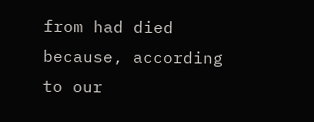from had died because, according to our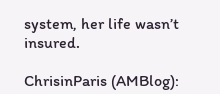system, her life wasn’t insured.

ChrisinParis (AMBlog):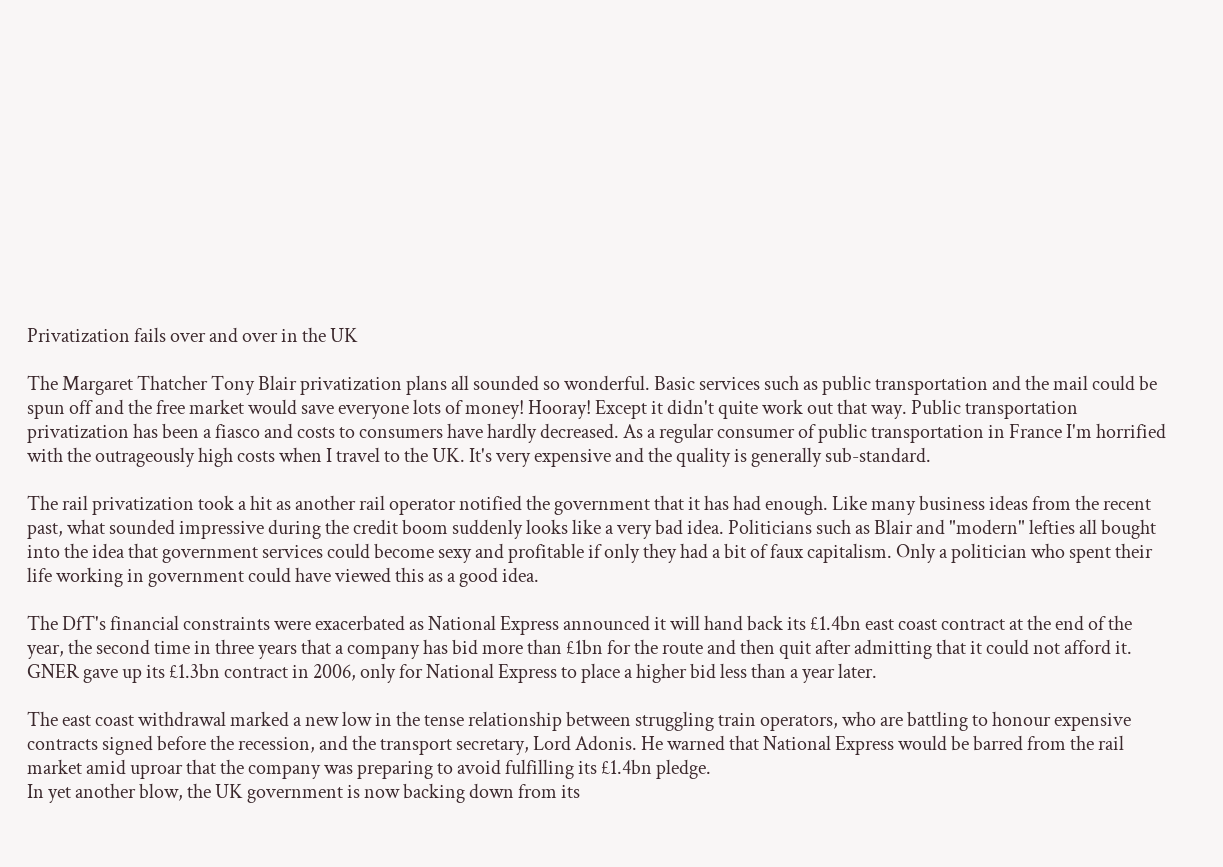Privatization fails over and over in the UK

The Margaret Thatcher Tony Blair privatization plans all sounded so wonderful. Basic services such as public transportation and the mail could be spun off and the free market would save everyone lots of money! Hooray! Except it didn't quite work out that way. Public transportation privatization has been a fiasco and costs to consumers have hardly decreased. As a regular consumer of public transportation in France I'm horrified with the outrageously high costs when I travel to the UK. It's very expensive and the quality is generally sub-standard.

The rail privatization took a hit as another rail operator notified the government that it has had enough. Like many business ideas from the recent past, what sounded impressive during the credit boom suddenly looks like a very bad idea. Politicians such as Blair and "modern" lefties all bought into the idea that government services could become sexy and profitable if only they had a bit of faux capitalism. Only a politician who spent their life working in government could have viewed this as a good idea.

The DfT's financial constraints were exacerbated as National Express announced it will hand back its £1.4bn east coast contract at the end of the year, the second time in three years that a company has bid more than £1bn for the route and then quit after admitting that it could not afford it. GNER gave up its £1.3bn contract in 2006, only for National Express to place a higher bid less than a year later.

The east coast withdrawal marked a new low in the tense relationship between struggling train operators, who are battling to honour expensive contracts signed before the recession, and the transport secretary, Lord Adonis. He warned that National Express would be barred from the rail market amid uproar that the company was preparing to avoid fulfilling its £1.4bn pledge.
In yet another blow, the UK government is now backing down from its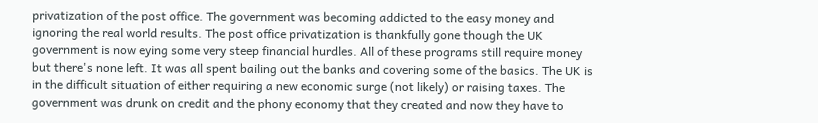privatization of the post office. The government was becoming addicted to the easy money and ignoring the real world results. The post office privatization is thankfully gone though the UK government is now eying some very steep financial hurdles. All of these programs still require money but there's none left. It was all spent bailing out the banks and covering some of the basics. The UK is in the difficult situation of either requiring a new economic surge (not likely) or raising taxes. The government was drunk on credit and the phony economy that they created and now they have to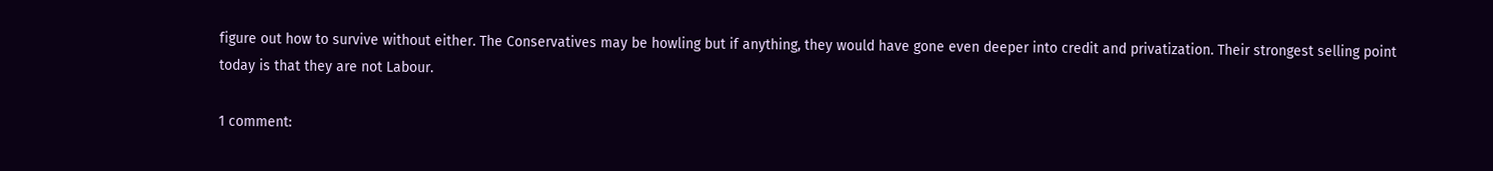figure out how to survive without either. The Conservatives may be howling but if anything, they would have gone even deeper into credit and privatization. Their strongest selling point today is that they are not Labour.

1 comment: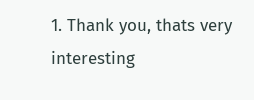1. Thank you, thats very interesting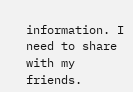information. I need to share with my friends.